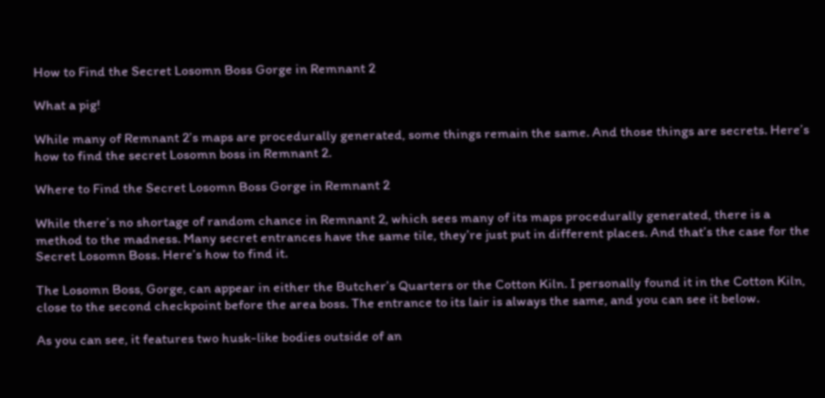How to Find the Secret Losomn Boss Gorge in Remnant 2

What a pig!

While many of Remnant 2’s maps are procedurally generated, some things remain the same. And those things are secrets. Here’s how to find the secret Losomn boss in Remnant 2.

Where to Find the Secret Losomn Boss Gorge in Remnant 2

While there’s no shortage of random chance in Remnant 2, which sees many of its maps procedurally generated, there is a method to the madness. Many secret entrances have the same tile, they’re just put in different places. And that’s the case for the Secret Losomn Boss. Here’s how to find it.

The Losomn Boss, Gorge, can appear in either the Butcher’s Quarters or the Cotton Kiln. I personally found it in the Cotton Kiln, close to the second checkpoint before the area boss. The entrance to its lair is always the same, and you can see it below.

As you can see, it features two husk-like bodies outside of an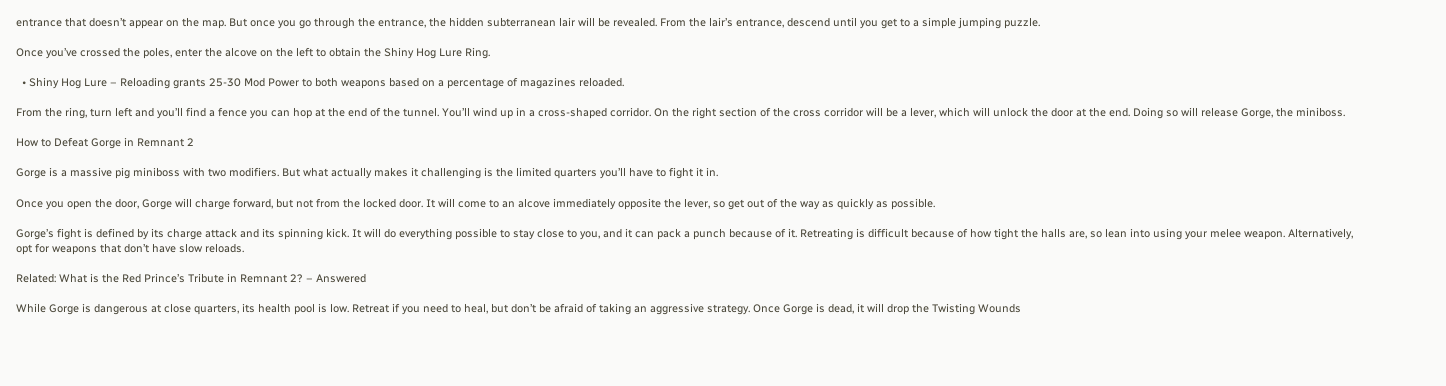entrance that doesn’t appear on the map. But once you go through the entrance, the hidden subterranean lair will be revealed. From the lair’s entrance, descend until you get to a simple jumping puzzle.

Once you’ve crossed the poles, enter the alcove on the left to obtain the Shiny Hog Lure Ring.

  • Shiny Hog Lure – Reloading grants 25-30 Mod Power to both weapons based on a percentage of magazines reloaded.

From the ring, turn left and you’ll find a fence you can hop at the end of the tunnel. You’ll wind up in a cross-shaped corridor. On the right section of the cross corridor will be a lever, which will unlock the door at the end. Doing so will release Gorge, the miniboss.

How to Defeat Gorge in Remnant 2

Gorge is a massive pig miniboss with two modifiers. But what actually makes it challenging is the limited quarters you’ll have to fight it in.

Once you open the door, Gorge will charge forward, but not from the locked door. It will come to an alcove immediately opposite the lever, so get out of the way as quickly as possible.

Gorge’s fight is defined by its charge attack and its spinning kick. It will do everything possible to stay close to you, and it can pack a punch because of it. Retreating is difficult because of how tight the halls are, so lean into using your melee weapon. Alternatively, opt for weapons that don’t have slow reloads.

Related: What is the Red Prince’s Tribute in Remnant 2? – Answered

While Gorge is dangerous at close quarters, its health pool is low. Retreat if you need to heal, but don’t be afraid of taking an aggressive strategy. Once Gorge is dead, it will drop the Twisting Wounds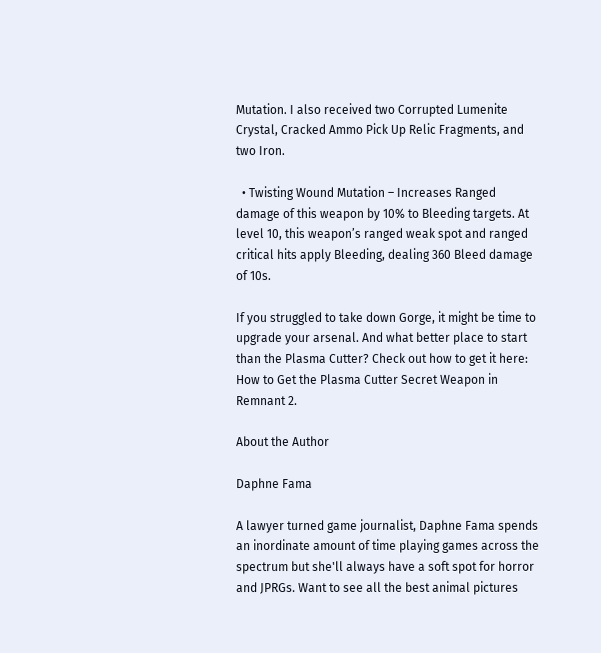Mutation. I also received two Corrupted Lumenite Crystal, Cracked Ammo Pick Up Relic Fragments, and two Iron.

  • Twisting Wound Mutation – Increases Ranged damage of this weapon by 10% to Bleeding targets. At level 10, this weapon’s ranged weak spot and ranged critical hits apply Bleeding, dealing 360 Bleed damage of 10s.

If you struggled to take down Gorge, it might be time to upgrade your arsenal. And what better place to start than the Plasma Cutter? Check out how to get it here:  How to Get the Plasma Cutter Secret Weapon in Remnant 2.

About the Author

Daphne Fama

A lawyer turned game journalist, Daphne Fama spends an inordinate amount of time playing games across the spectrum but she'll always have a soft spot for horror and JPRGs. Want to see all the best animal pictures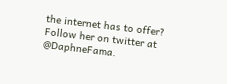the internet has to offer? Follow her on twitter at @DaphneFama.